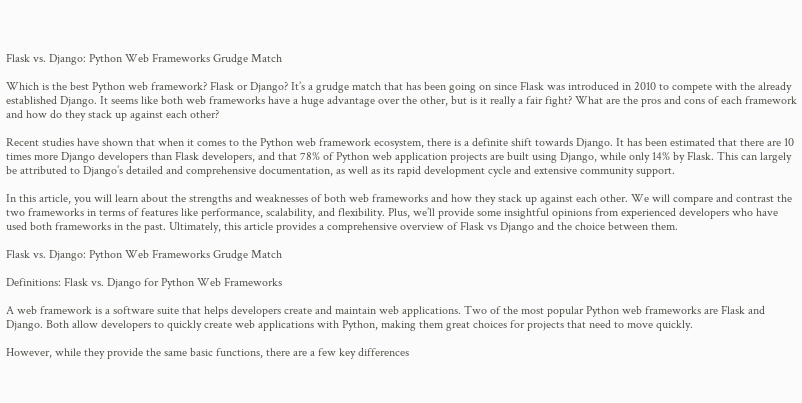Flask vs. Django: Python Web Frameworks Grudge Match

Which is the best Python web framework? Flask or Django? It’s a grudge match that has been going on since Flask was introduced in 2010 to compete with the already established Django. It seems like both web frameworks have a huge advantage over the other, but is it really a fair fight? What are the pros and cons of each framework and how do they stack up against each other?

Recent studies have shown that when it comes to the Python web framework ecosystem, there is a definite shift towards Django. It has been estimated that there are 10 times more Django developers than Flask developers, and that 78% of Python web application projects are built using Django, while only 14% by Flask. This can largely be attributed to Django’s detailed and comprehensive documentation, as well as its rapid development cycle and extensive community support.

In this article, you will learn about the strengths and weaknesses of both web frameworks and how they stack up against each other. We will compare and contrast the two frameworks in terms of features like performance, scalability, and flexibility. Plus, we’ll provide some insightful opinions from experienced developers who have used both frameworks in the past. Ultimately, this article provides a comprehensive overview of Flask vs Django and the choice between them.

Flask vs. Django: Python Web Frameworks Grudge Match

Definitions: Flask vs. Django for Python Web Frameworks

A web framework is a software suite that helps developers create and maintain web applications. Two of the most popular Python web frameworks are Flask and Django. Both allow developers to quickly create web applications with Python, making them great choices for projects that need to move quickly.

However, while they provide the same basic functions, there are a few key differences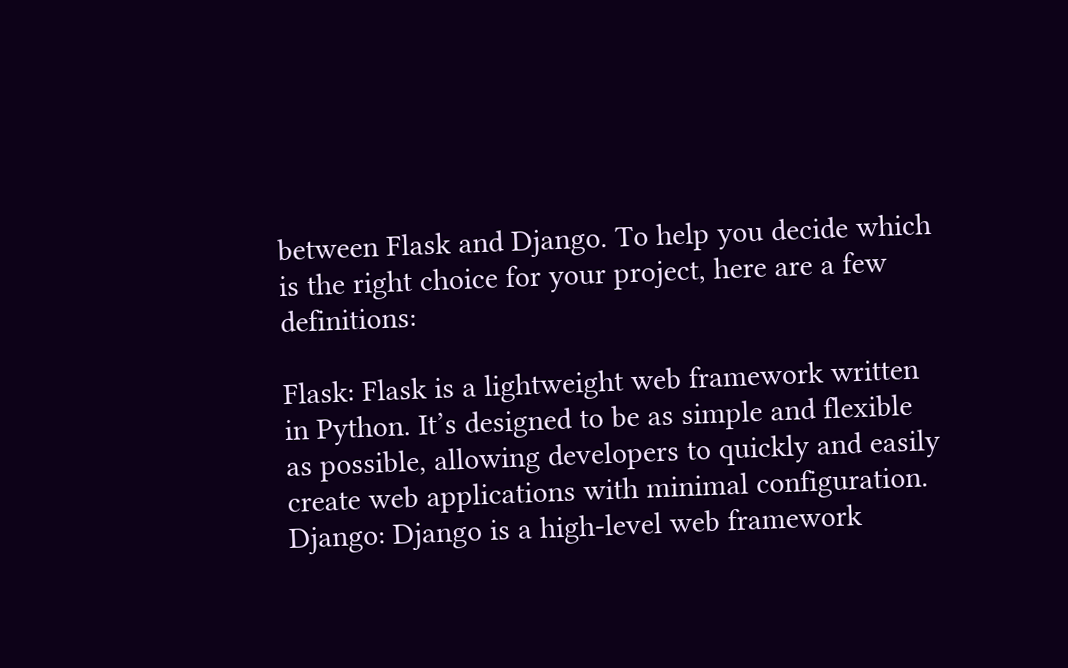between Flask and Django. To help you decide which is the right choice for your project, here are a few definitions:

Flask: Flask is a lightweight web framework written in Python. It’s designed to be as simple and flexible as possible, allowing developers to quickly and easily create web applications with minimal configuration.
Django: Django is a high-level web framework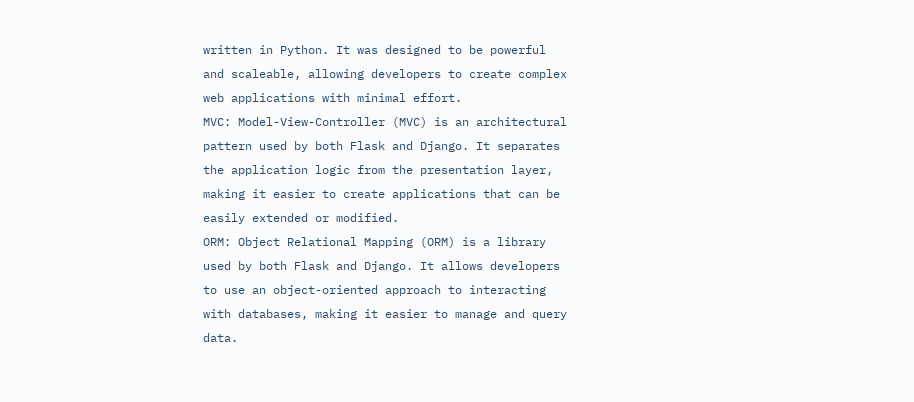written in Python. It was designed to be powerful and scaleable, allowing developers to create complex web applications with minimal effort.
MVC: Model-View-Controller (MVC) is an architectural pattern used by both Flask and Django. It separates the application logic from the presentation layer, making it easier to create applications that can be easily extended or modified.
ORM: Object Relational Mapping (ORM) is a library used by both Flask and Django. It allows developers to use an object-oriented approach to interacting with databases, making it easier to manage and query data.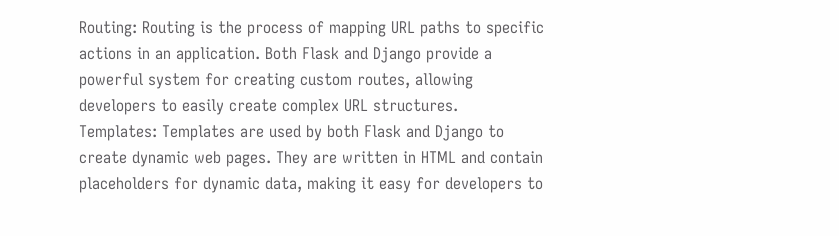Routing: Routing is the process of mapping URL paths to specific actions in an application. Both Flask and Django provide a powerful system for creating custom routes, allowing developers to easily create complex URL structures.
Templates: Templates are used by both Flask and Django to create dynamic web pages. They are written in HTML and contain placeholders for dynamic data, making it easy for developers to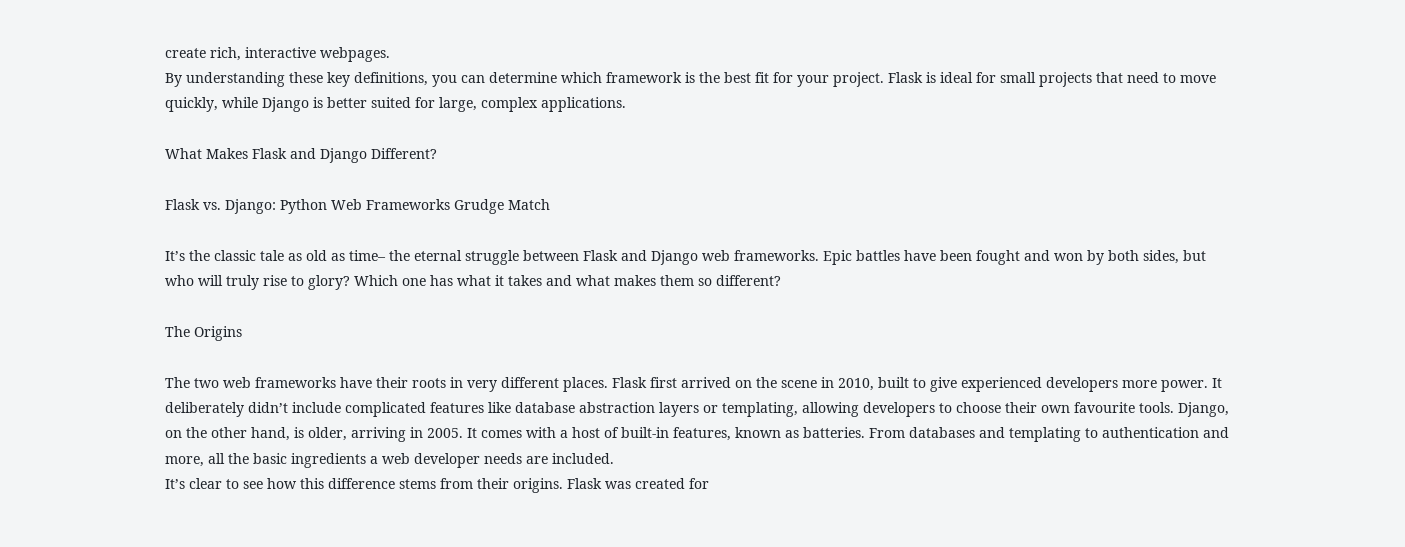create rich, interactive webpages.
By understanding these key definitions, you can determine which framework is the best fit for your project. Flask is ideal for small projects that need to move quickly, while Django is better suited for large, complex applications.

What Makes Flask and Django Different?

Flask vs. Django: Python Web Frameworks Grudge Match

It’s the classic tale as old as time– the eternal struggle between Flask and Django web frameworks. Epic battles have been fought and won by both sides, but who will truly rise to glory? Which one has what it takes and what makes them so different?

The Origins

The two web frameworks have their roots in very different places. Flask first arrived on the scene in 2010, built to give experienced developers more power. It deliberately didn’t include complicated features like database abstraction layers or templating, allowing developers to choose their own favourite tools. Django, on the other hand, is older, arriving in 2005. It comes with a host of built-in features, known as batteries. From databases and templating to authentication and more, all the basic ingredients a web developer needs are included.
It’s clear to see how this difference stems from their origins. Flask was created for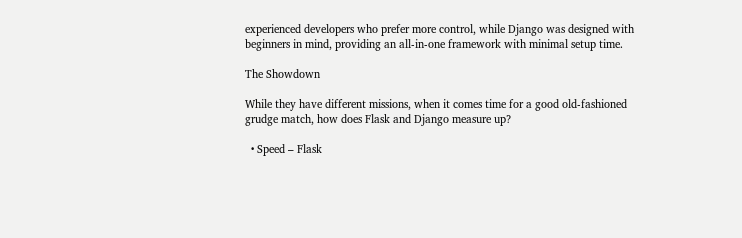experienced developers who prefer more control, while Django was designed with beginners in mind, providing an all-in-one framework with minimal setup time.

The Showdown

While they have different missions, when it comes time for a good old-fashioned grudge match, how does Flask and Django measure up?

  • Speed – Flask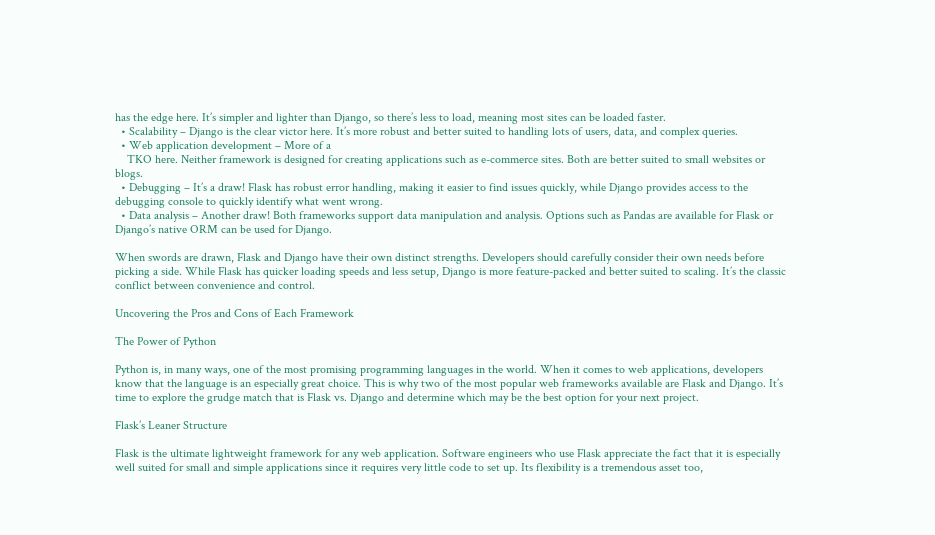has the edge here. It’s simpler and lighter than Django, so there’s less to load, meaning most sites can be loaded faster.
  • Scalability – Django is the clear victor here. It’s more robust and better suited to handling lots of users, data, and complex queries.
  • Web application development – More of a
    TKO here. Neither framework is designed for creating applications such as e-commerce sites. Both are better suited to small websites or blogs.
  • Debugging – It’s a draw! Flask has robust error handling, making it easier to find issues quickly, while Django provides access to the debugging console to quickly identify what went wrong.
  • Data analysis – Another draw! Both frameworks support data manipulation and analysis. Options such as Pandas are available for Flask or Django’s native ORM can be used for Django.

When swords are drawn, Flask and Django have their own distinct strengths. Developers should carefully consider their own needs before picking a side. While Flask has quicker loading speeds and less setup, Django is more feature-packed and better suited to scaling. It’s the classic conflict between convenience and control.

Uncovering the Pros and Cons of Each Framework

The Power of Python

Python is, in many ways, one of the most promising programming languages in the world. When it comes to web applications, developers know that the language is an especially great choice. This is why two of the most popular web frameworks available are Flask and Django. It’s time to explore the grudge match that is Flask vs. Django and determine which may be the best option for your next project.

Flask’s Leaner Structure

Flask is the ultimate lightweight framework for any web application. Software engineers who use Flask appreciate the fact that it is especially well suited for small and simple applications since it requires very little code to set up. Its flexibility is a tremendous asset too,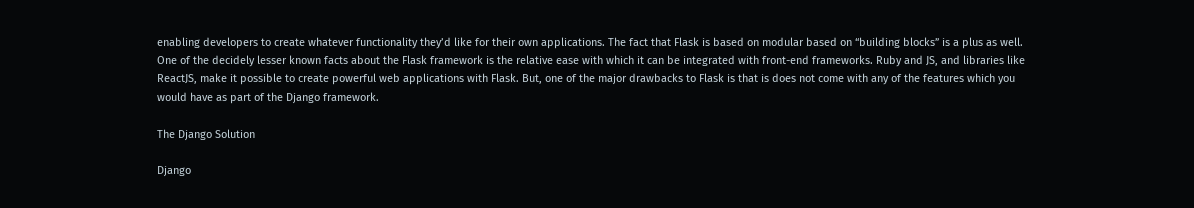enabling developers to create whatever functionality they’d like for their own applications. The fact that Flask is based on modular based on “building blocks” is a plus as well.
One of the decidely lesser known facts about the Flask framework is the relative ease with which it can be integrated with front-end frameworks. Ruby and JS, and libraries like ReactJS, make it possible to create powerful web applications with Flask. But, one of the major drawbacks to Flask is that is does not come with any of the features which you would have as part of the Django framework.

The Django Solution

Django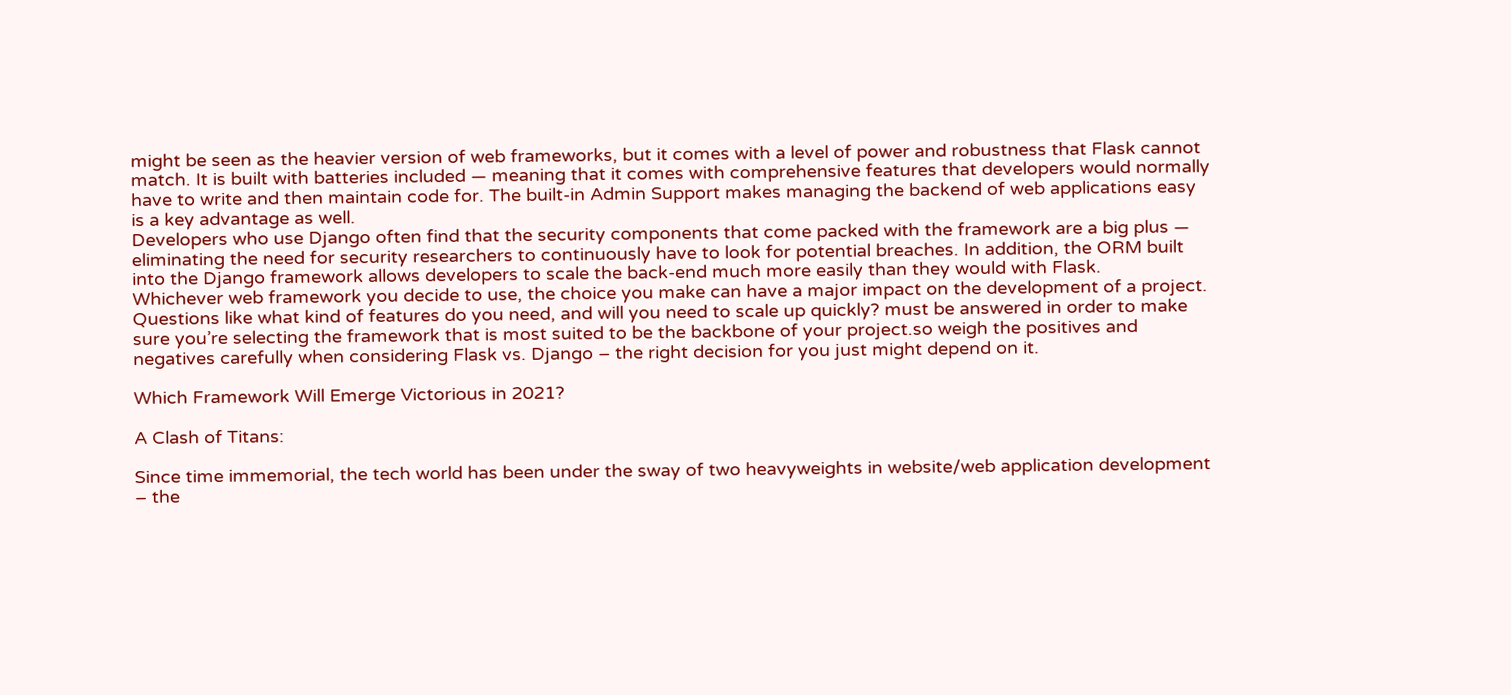might be seen as the heavier version of web frameworks, but it comes with a level of power and robustness that Flask cannot match. It is built with batteries included — meaning that it comes with comprehensive features that developers would normally have to write and then maintain code for. The built-in Admin Support makes managing the backend of web applications easy is a key advantage as well.
Developers who use Django often find that the security components that come packed with the framework are a big plus — eliminating the need for security researchers to continuously have to look for potential breaches. In addition, the ORM built into the Django framework allows developers to scale the back-end much more easily than they would with Flask.
Whichever web framework you decide to use, the choice you make can have a major impact on the development of a project. Questions like what kind of features do you need, and will you need to scale up quickly? must be answered in order to make sure you’re selecting the framework that is most suited to be the backbone of your project.so weigh the positives and negatives carefully when considering Flask vs. Django – the right decision for you just might depend on it.

Which Framework Will Emerge Victorious in 2021?

A Clash of Titans:

Since time immemorial, the tech world has been under the sway of two heavyweights in website/web application development – the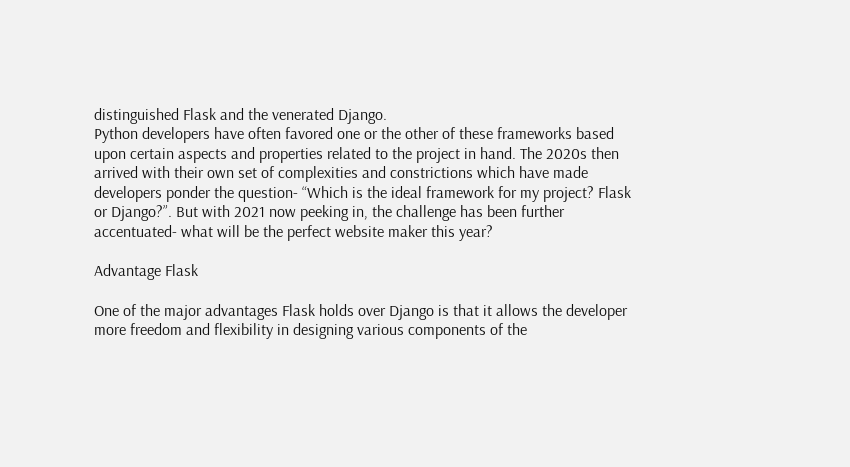distinguished Flask and the venerated Django.
Python developers have often favored one or the other of these frameworks based upon certain aspects and properties related to the project in hand. The 2020s then arrived with their own set of complexities and constrictions which have made developers ponder the question- “Which is the ideal framework for my project? Flask or Django?”. But with 2021 now peeking in, the challenge has been further accentuated- what will be the perfect website maker this year?

Advantage Flask

One of the major advantages Flask holds over Django is that it allows the developer more freedom and flexibility in designing various components of the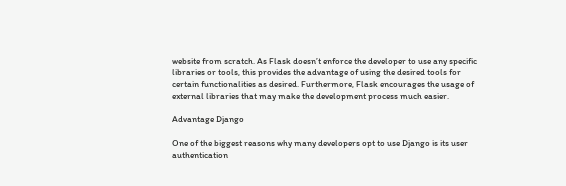website from scratch. As Flask doesn’t enforce the developer to use any specific libraries or tools, this provides the advantage of using the desired tools for certain functionalities as desired. Furthermore, Flask encourages the usage of external libraries that may make the development process much easier.

Advantage Django

One of the biggest reasons why many developers opt to use Django is its user authentication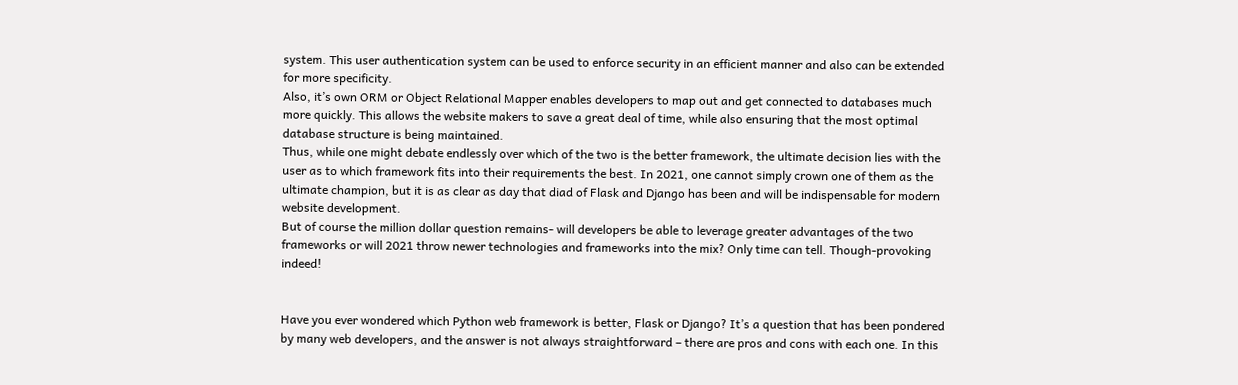system. This user authentication system can be used to enforce security in an efficient manner and also can be extended for more specificity.
Also, it’s own ORM or Object Relational Mapper enables developers to map out and get connected to databases much more quickly. This allows the website makers to save a great deal of time, while also ensuring that the most optimal database structure is being maintained.
Thus, while one might debate endlessly over which of the two is the better framework, the ultimate decision lies with the user as to which framework fits into their requirements the best. In 2021, one cannot simply crown one of them as the ultimate champion, but it is as clear as day that diad of Flask and Django has been and will be indispensable for modern website development.
But of course the million dollar question remains- will developers be able to leverage greater advantages of the two frameworks or will 2021 throw newer technologies and frameworks into the mix? Only time can tell. Though-provoking indeed!


Have you ever wondered which Python web framework is better, Flask or Django? It’s a question that has been pondered by many web developers, and the answer is not always straightforward – there are pros and cons with each one. In this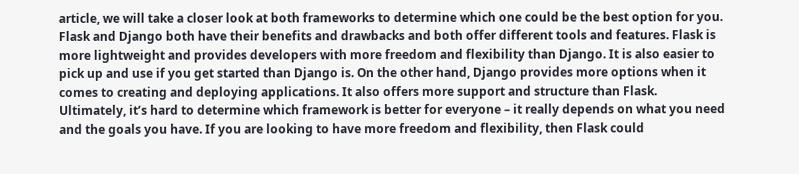article, we will take a closer look at both frameworks to determine which one could be the best option for you.
Flask and Django both have their benefits and drawbacks and both offer different tools and features. Flask is more lightweight and provides developers with more freedom and flexibility than Django. It is also easier to pick up and use if you get started than Django is. On the other hand, Django provides more options when it comes to creating and deploying applications. It also offers more support and structure than Flask.
Ultimately, it’s hard to determine which framework is better for everyone – it really depends on what you need and the goals you have. If you are looking to have more freedom and flexibility, then Flask could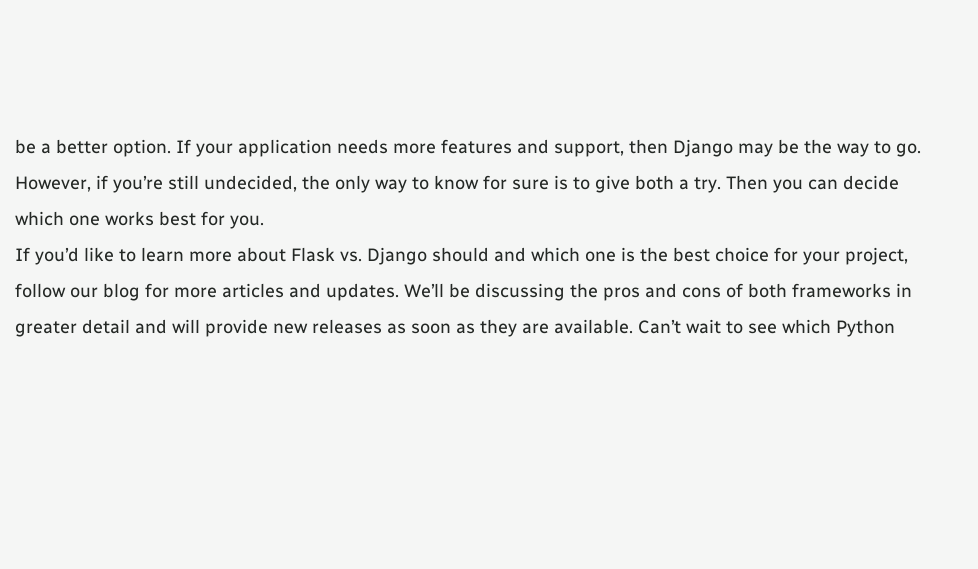be a better option. If your application needs more features and support, then Django may be the way to go. However, if you’re still undecided, the only way to know for sure is to give both a try. Then you can decide which one works best for you.
If you’d like to learn more about Flask vs. Django should and which one is the best choice for your project, follow our blog for more articles and updates. We’ll be discussing the pros and cons of both frameworks in greater detail and will provide new releases as soon as they are available. Can’t wait to see which Python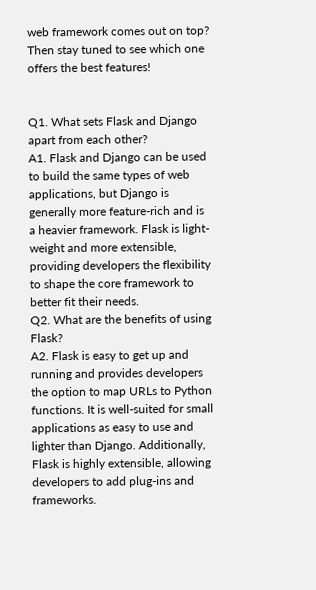web framework comes out on top? Then stay tuned to see which one offers the best features!


Q1. What sets Flask and Django apart from each other?
A1. Flask and Django can be used to build the same types of web applications, but Django is generally more feature-rich and is a heavier framework. Flask is light-weight and more extensible, providing developers the flexibility to shape the core framework to better fit their needs.
Q2. What are the benefits of using Flask?
A2. Flask is easy to get up and running and provides developers the option to map URLs to Python functions. It is well-suited for small applications as easy to use and lighter than Django. Additionally, Flask is highly extensible, allowing developers to add plug-ins and frameworks.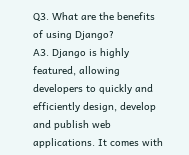Q3. What are the benefits of using Django?
A3. Django is highly featured, allowing developers to quickly and efficiently design, develop and publish web applications. It comes with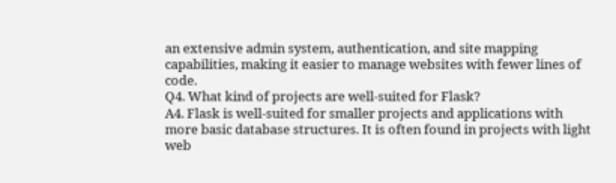an extensive admin system, authentication, and site mapping capabilities, making it easier to manage websites with fewer lines of code.
Q4. What kind of projects are well-suited for Flask?
A4. Flask is well-suited for smaller projects and applications with more basic database structures. It is often found in projects with light web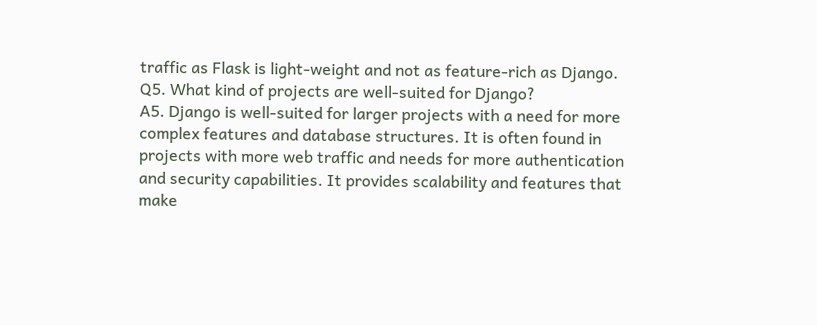traffic as Flask is light-weight and not as feature-rich as Django.
Q5. What kind of projects are well-suited for Django?
A5. Django is well-suited for larger projects with a need for more complex features and database structures. It is often found in projects with more web traffic and needs for more authentication and security capabilities. It provides scalability and features that make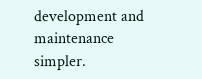development and maintenance simpler.